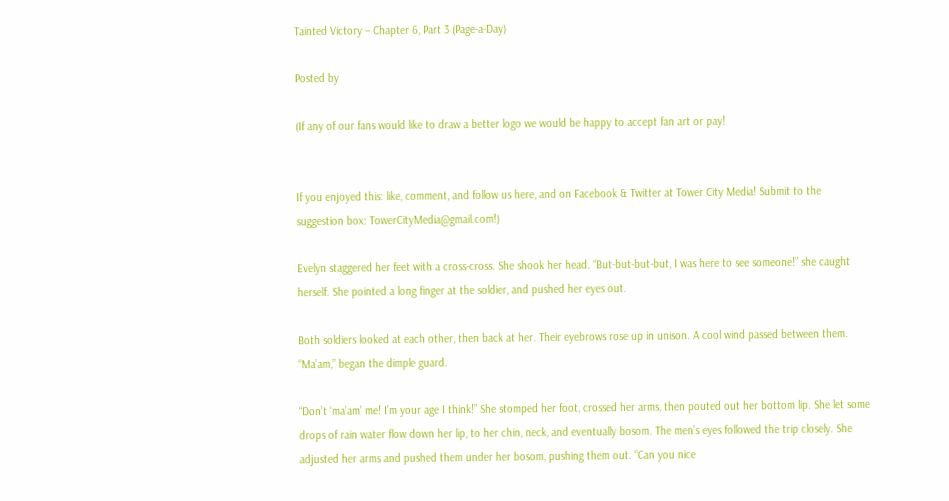Tainted Victory – Chapter 6, Part 3 (Page-a-Day)

Posted by

(If any of our fans would like to draw a better logo we would be happy to accept fan art or pay!


If you enjoyed this: like, comment, and follow us here, and on Facebook & Twitter at Tower City Media! Submit to the suggestion box: TowerCityMedia@gmail.com!)

Evelyn staggered her feet with a cross-cross. She shook her head. “But-but-but-but, I was here to see someone!” she caught herself. She pointed a long finger at the soldier, and pushed her eyes out.

Both soldiers looked at each other, then back at her. Their eyebrows rose up in unison. A cool wind passed between them. “Ma’am,” began the dimple guard.

“Don’t ‘ma’am’ me! I’m your age I think!” She stomped her foot, crossed her arms, then pouted out her bottom lip. She let some drops of rain water flow down her lip, to her chin, neck, and eventually bosom. The men’s eyes followed the trip closely. She adjusted her arms and pushed them under her bosom, pushing them out. “Can you nice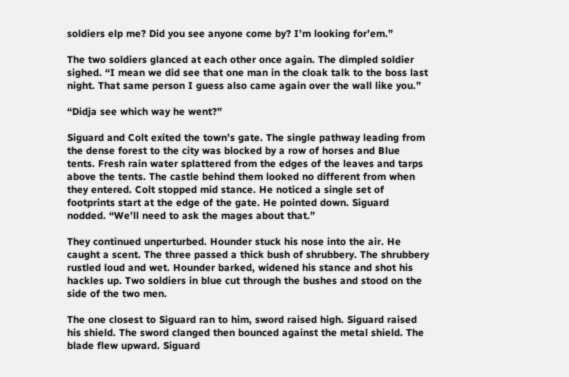soldiers elp me? Did you see anyone come by? I’m looking for’em.”

The two soldiers glanced at each other once again. The dimpled soldier sighed. “I mean we did see that one man in the cloak talk to the boss last night. That same person I guess also came again over the wall like you.”

“Didja see which way he went?”

Siguard and Colt exited the town’s gate. The single pathway leading from the dense forest to the city was blocked by a row of horses and Blue tents. Fresh rain water splattered from the edges of the leaves and tarps above the tents. The castle behind them looked no different from when they entered. Colt stopped mid stance. He noticed a single set of footprints start at the edge of the gate. He pointed down. Siguard nodded. “We’ll need to ask the mages about that.”

They continued unperturbed. Hounder stuck his nose into the air. He caught a scent. The three passed a thick bush of shrubbery. The shrubbery rustled loud and wet. Hounder barked, widened his stance and shot his hackles up. Two soldiers in blue cut through the bushes and stood on the side of the two men.

The one closest to Siguard ran to him, sword raised high. Siguard raised his shield. The sword clanged then bounced against the metal shield. The blade flew upward. Siguard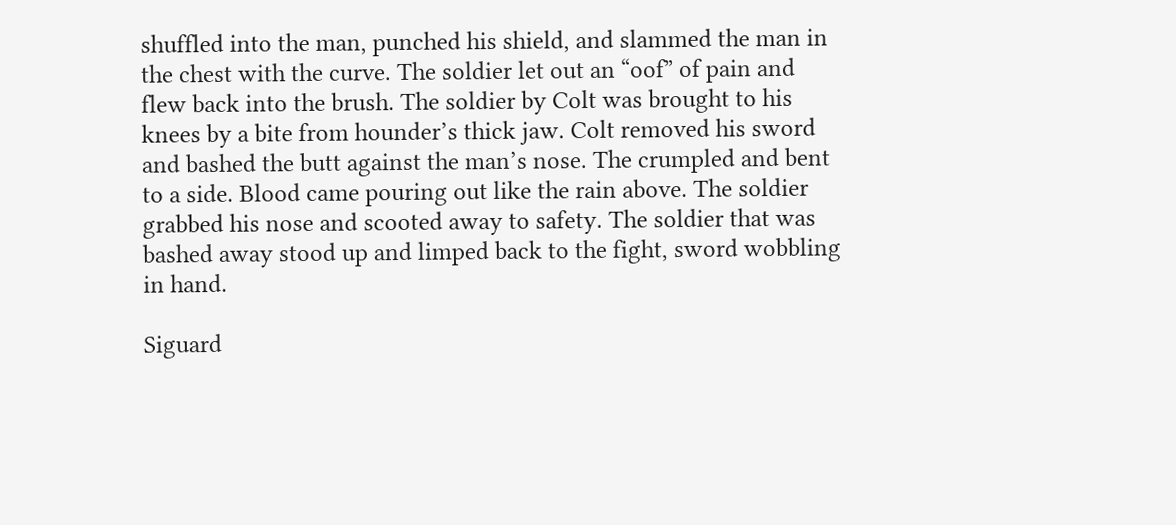shuffled into the man, punched his shield, and slammed the man in the chest with the curve. The soldier let out an “oof” of pain and flew back into the brush. The soldier by Colt was brought to his knees by a bite from hounder’s thick jaw. Colt removed his sword and bashed the butt against the man’s nose. The crumpled and bent to a side. Blood came pouring out like the rain above. The soldier grabbed his nose and scooted away to safety. The soldier that was bashed away stood up and limped back to the fight, sword wobbling in hand.

Siguard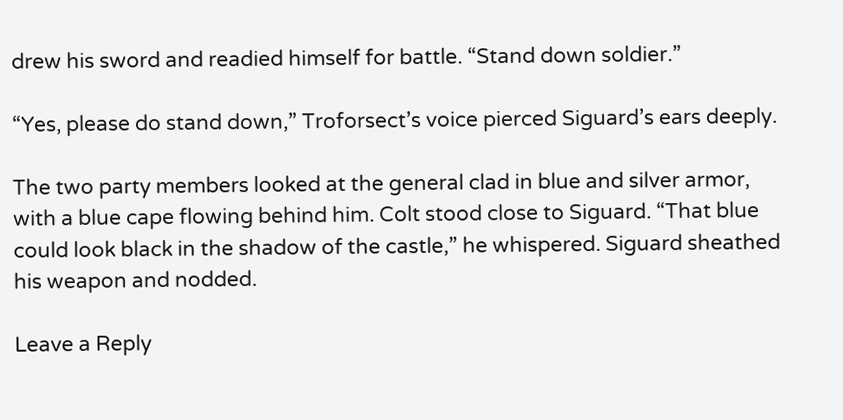drew his sword and readied himself for battle. “Stand down soldier.”

“Yes, please do stand down,” Troforsect’s voice pierced Siguard’s ears deeply.

The two party members looked at the general clad in blue and silver armor, with a blue cape flowing behind him. Colt stood close to Siguard. “That blue could look black in the shadow of the castle,” he whispered. Siguard sheathed his weapon and nodded.

Leave a Reply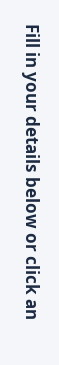Fill in your details below or click an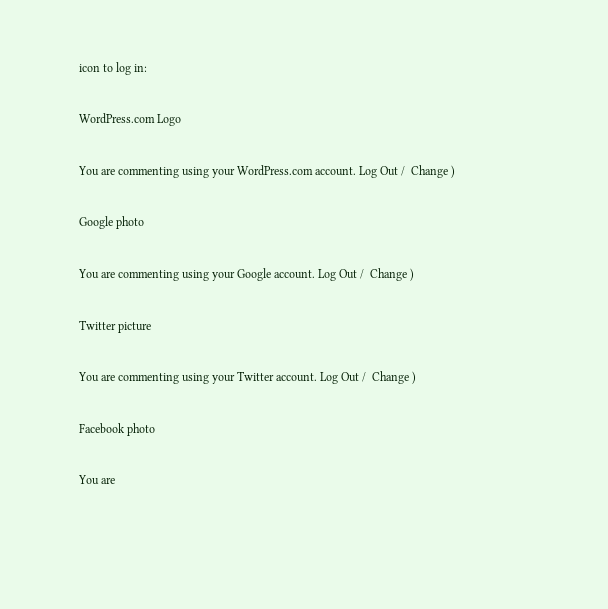icon to log in:

WordPress.com Logo

You are commenting using your WordPress.com account. Log Out /  Change )

Google photo

You are commenting using your Google account. Log Out /  Change )

Twitter picture

You are commenting using your Twitter account. Log Out /  Change )

Facebook photo

You are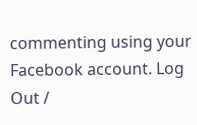commenting using your Facebook account. Log Out /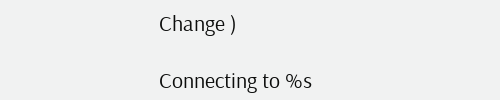Change )

Connecting to %s